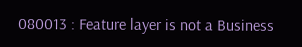080013 : Feature layer is not a Business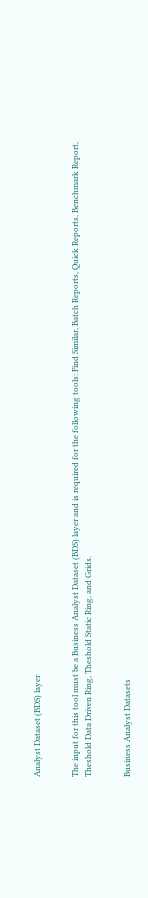Analyst Dataset (BDS) layer


The input for this tool must be a Business Analyst Dataset (BDS) layer and is required for the following tools: Find Similar, Batch Reports, Quick Reports, Benchmark Report, Theshold Data Driven Ring, Theshold Static Ring, and Grids.


Business Analyst Datasets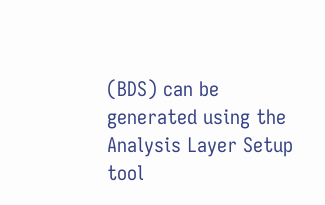(BDS) can be generated using the Analysis Layer Setup tool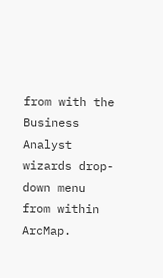from with the Business Analyst wizards drop-down menu from within ArcMap.